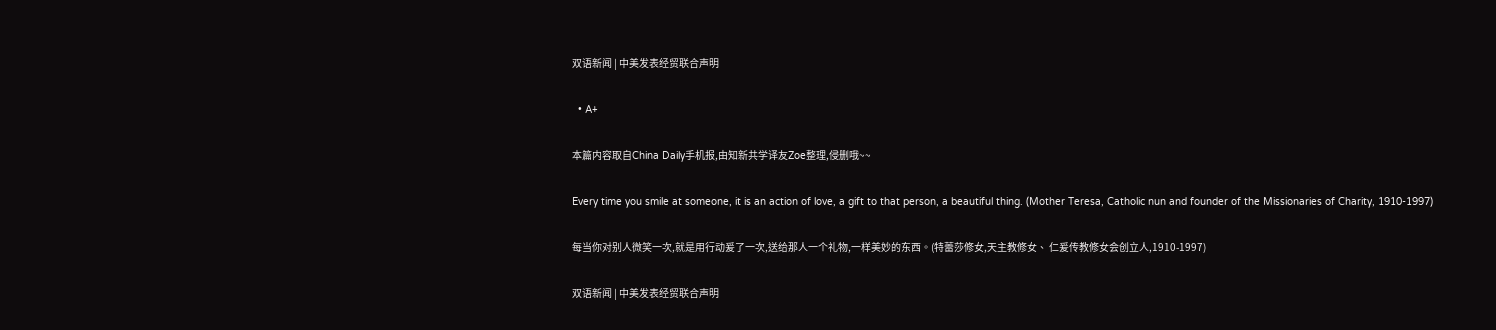双语新闻 | 中美发表经贸联合声明

  • A+

本篇内容取自China Daily手机报,由知新共学译友Zoe整理,侵删哦~~

Every time you smile at someone, it is an action of love, a gift to that person, a beautiful thing. (Mother Teresa, Catholic nun and founder of the Missionaries of Charity, 1910-1997)

每当你对别人微笑一次,就是用行动爰了一次,送给那人一个礼物,一样美妙的东西。(特蕾莎修女,天主教修女、 仁爰传教修女会创立人,1910-1997)

双语新闻 | 中美发表经贸联合声明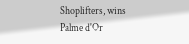Shoplifters, wins Palme d'Or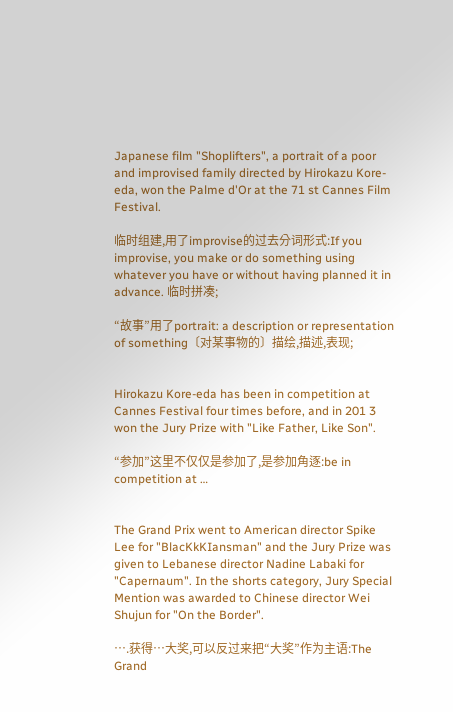Japanese film "Shoplifters", a portrait of a poor and improvised family directed by Hirokazu Kore-eda, won the Palme d'Or at the 71 st Cannes Film Festival.

临时组建,用了improvise的过去分词形式:If you improvise, you make or do something using whatever you have or without having planned it in advance. 临时拼凑;

“故事”用了portrait: a description or representation of something〔对某事物的〕描绘,描述,表现;


Hirokazu Kore-eda has been in competition at Cannes Festival four times before, and in 201 3 won the Jury Prize with "Like Father, Like Son".

“参加”这里不仅仅是参加了,是参加角逐:be in competition at …


The Grand Prix went to American director Spike Lee for "BlacKkKIansman" and the Jury Prize was given to Lebanese director Nadine Labaki for "Capernaum". In the shorts category, Jury Special Mention was awarded to Chinese director Wei Shujun for "On the Border".

….获得…大奖,可以反过来把“大奖”作为主语:The Grand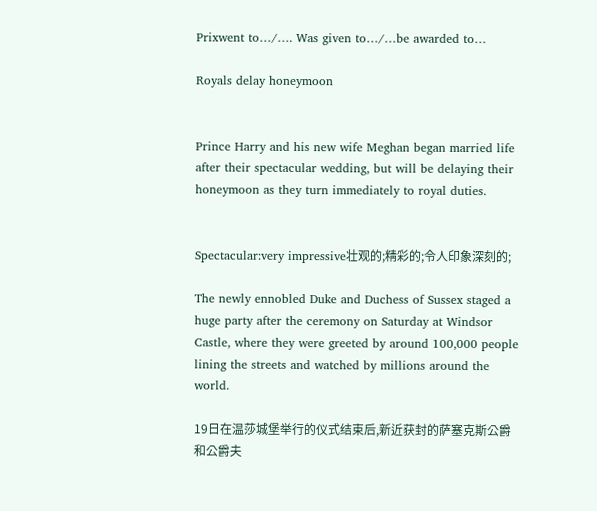Prixwent to…/…. Was given to…/…be awarded to…

Royals delay honeymoon


Prince Harry and his new wife Meghan began married life after their spectacular wedding, but will be delaying their honeymoon as they turn immediately to royal duties.


Spectacular:very impressive壮观的;精彩的;令人印象深刻的;

The newly ennobled Duke and Duchess of Sussex staged a huge party after the ceremony on Saturday at Windsor Castle, where they were greeted by around 100,000 people lining the streets and watched by millions around the world.

19日在温莎城堡举行的仪式结束后,新近获封的萨塞克斯公爵和公爵夫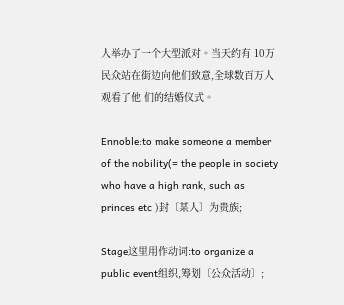人举办了一个大型派对。当天约有 10万民众站在街边向他们致意,全球数百万人观看了他 们的结婚仪式。

Ennoble:to make someone a member of the nobility(= the people in society who have a high rank, such as princes etc )封〔某人〕为贵族;

Stage这里用作动词:to organize a public event组织,筹划〔公众活动〕;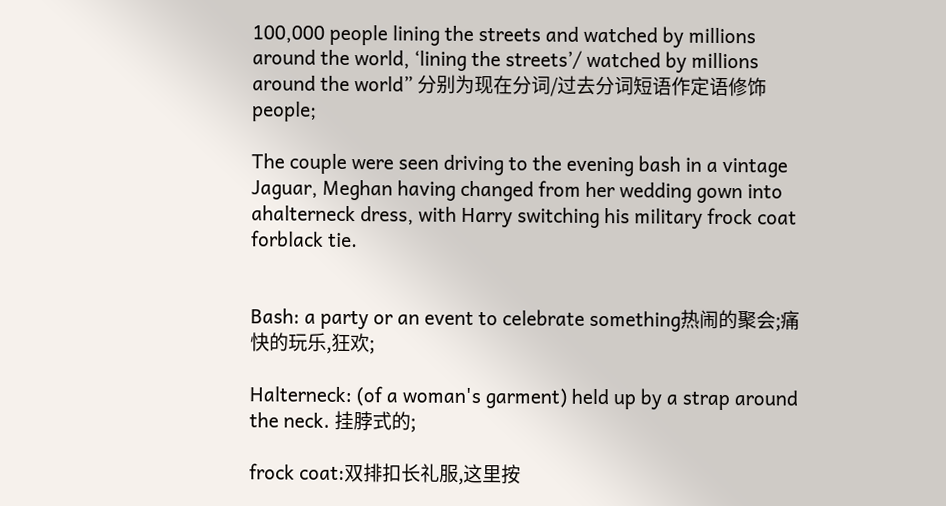100,000 people lining the streets and watched by millions around the world, ‘lining the streets’/ watched by millions around the world” 分别为现在分词/过去分词短语作定语修饰people;

The couple were seen driving to the evening bash in a vintage Jaguar, Meghan having changed from her wedding gown into ahalterneck dress, with Harry switching his military frock coat forblack tie.


Bash: a party or an event to celebrate something热闹的聚会;痛快的玩乐,狂欢;

Halterneck: (of a woman's garment) held up by a strap around the neck. 挂脖式的;

frock coat:双排扣长礼服,这里按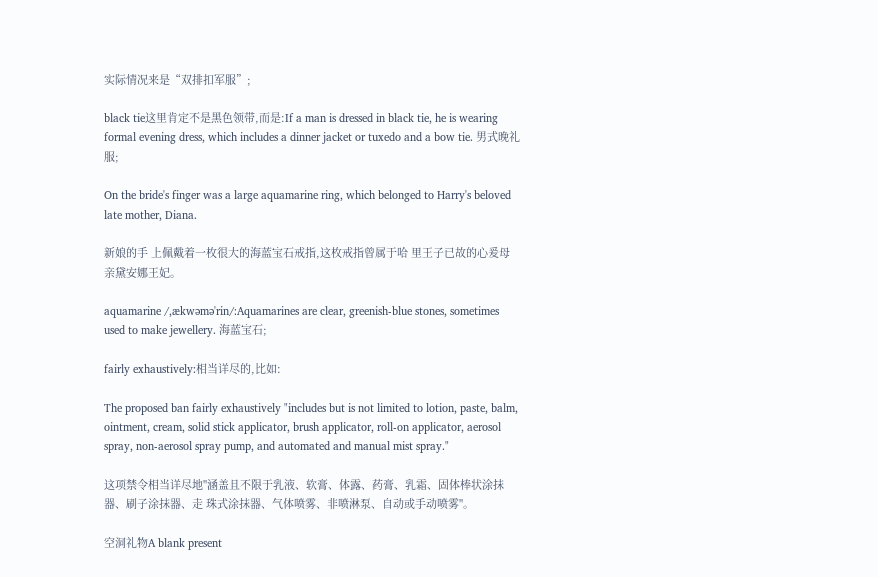实际情况来是“双排扣军服”;

black tie这里肯定不是黑色领带,而是:If a man is dressed in black tie, he is wearing formal evening dress, which includes a dinner jacket or tuxedo and a bow tie. 男式晚礼服;

On the bride's finger was a large aquamarine ring, which belonged to Harry's beloved late mother, Diana.

新娘的手 上佩戴着一枚很大的海蓝宝石戒指,这枚戒指曾属于哈 里王子已故的心爰母亲黛安娜王妃。

aquamarine /,ækwəmə'rin/:Aquamarines are clear, greenish-blue stones, sometimes used to make jewellery. 海蓝宝石;

fairly exhaustively:相当详尽的,比如:

The proposed ban fairly exhaustively "includes but is not limited to lotion, paste, balm, ointment, cream, solid stick applicator, brush applicator, roll-on applicator, aerosol spray, non-aerosol spray pump, and automated and manual mist spray."

这项禁令相当详尽地"涵盖且不限于乳液、软膏、体露、药膏、乳霜、固体棒状涂抹器、刷子涂抹器、走 珠式涂抹器、气体喷雾、非喷淋泵、自动或手动喷雾"。

空洞礼物A blank present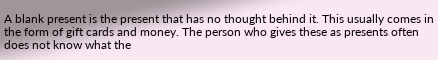A blank present is the present that has no thought behind it. This usually comes in the form of gift cards and money. The person who gives these as presents often does not know what the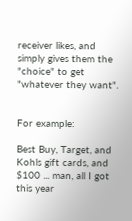receiver likes, and simply gives them the "choice" to get "whatever they want".


For example:

Best Buy, Target, and Kohls gift cards, and $100 ... man, all I got this year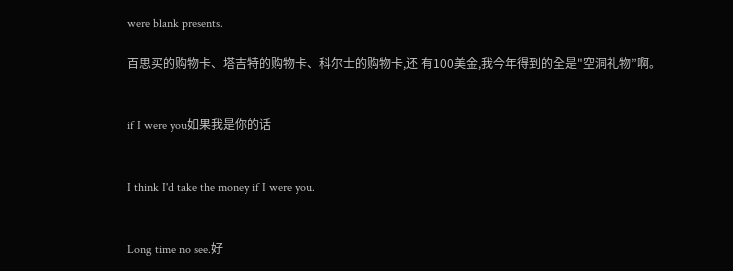were blank presents.

百思买的购物卡、塔吉特的购物卡、科尔士的购物卡,还 有100美金,我今年得到的全是"空洞礼物”啊。


if I were you如果我是你的话


I think I'd take the money if I were you.


Long time no see.好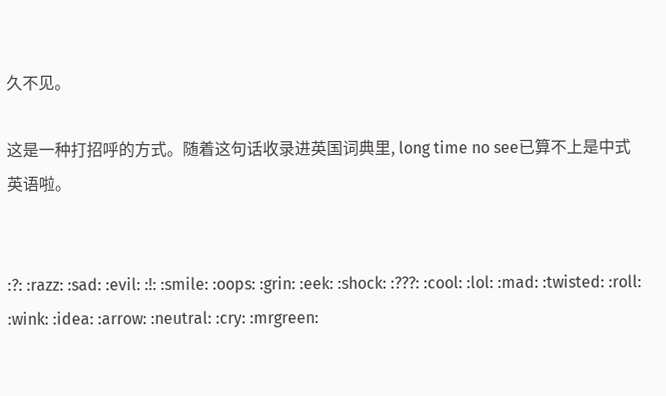久不见。

这是一种打招呼的方式。随着这句话收录进英国词典里, long time no see已算不上是中式英语啦。


:?: :razz: :sad: :evil: :!: :smile: :oops: :grin: :eek: :shock: :???: :cool: :lol: :mad: :twisted: :roll: :wink: :idea: :arrow: :neutral: :cry: :mrgreen: